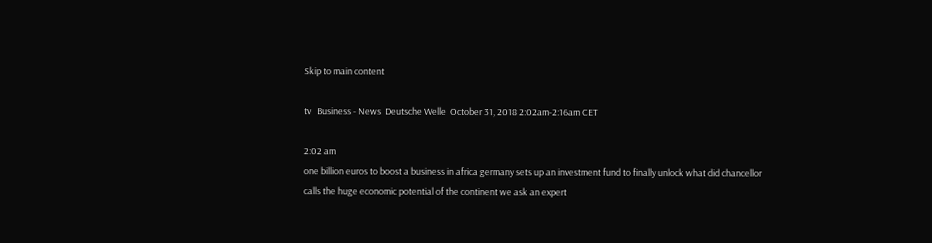Skip to main content

tv   Business - News  Deutsche Welle  October 31, 2018 2:02am-2:16am CET

2:02 am
one billion euros to boost a business in africa germany sets up an investment fund to finally unlock what did chancellor calls the huge economic potential of the continent we ask an expert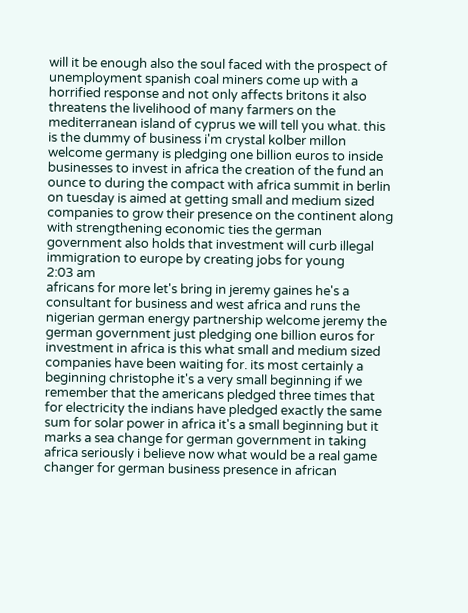will it be enough also the soul faced with the prospect of unemployment spanish coal miners come up with a horrified response and not only affects britons it also threatens the livelihood of many farmers on the mediterranean island of cyprus we will tell you what. this is the dummy of business i'm crystal kolber millon welcome germany is pledging one billion euros to inside businesses to invest in africa the creation of the fund an ounce to during the compact with africa summit in berlin on tuesday is aimed at getting small and medium sized companies to grow their presence on the continent along with strengthening economic ties the german government also holds that investment will curb illegal immigration to europe by creating jobs for young
2:03 am
africans for more let's bring in jeremy gaines he's a consultant for business and west africa and runs the nigerian german energy partnership welcome jeremy the german government just pledging one billion euros for investment in africa is this what small and medium sized companies have been waiting for. its most certainly a beginning christophe it's a very small beginning if we remember that the americans pledged three times that for electricity the indians have pledged exactly the same sum for solar power in africa it's a small beginning but it marks a sea change for german government in taking africa seriously i believe now what would be a real game changer for german business presence in african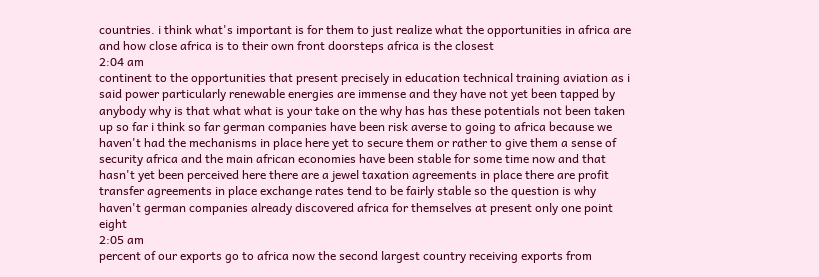countries. i think what's important is for them to just realize what the opportunities in africa are and how close africa is to their own front doorsteps africa is the closest
2:04 am
continent to the opportunities that present precisely in education technical training aviation as i said power particularly renewable energies are immense and they have not yet been tapped by anybody why is that what what is your take on the why has has these potentials not been taken up so far i think so far german companies have been risk averse to going to africa because we haven't had the mechanisms in place here yet to secure them or rather to give them a sense of security africa and the main african economies have been stable for some time now and that hasn't yet been perceived here there are a jewel taxation agreements in place there are profit transfer agreements in place exchange rates tend to be fairly stable so the question is why haven't german companies already discovered africa for themselves at present only one point eight
2:05 am
percent of our exports go to africa now the second largest country receiving exports from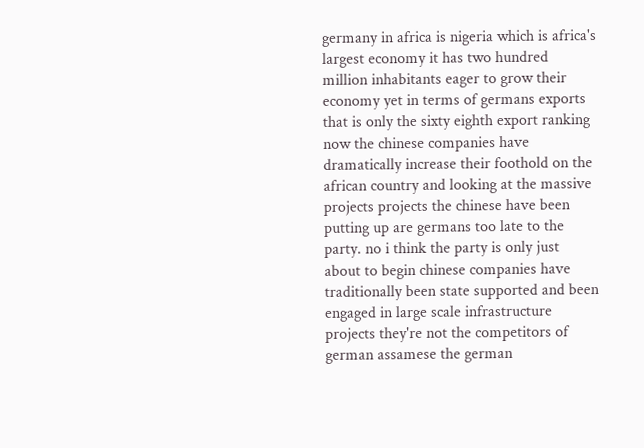germany in africa is nigeria which is africa's largest economy it has two hundred million inhabitants eager to grow their economy yet in terms of germans exports that is only the sixty eighth export ranking now the chinese companies have dramatically increase their foothold on the african country and looking at the massive projects projects the chinese have been putting up are germans too late to the party. no i think the party is only just about to begin chinese companies have traditionally been state supported and been engaged in large scale infrastructure projects they're not the competitors of german assamese the german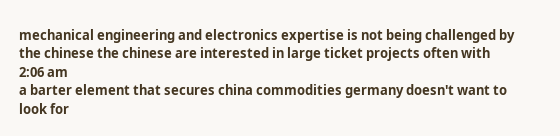mechanical engineering and electronics expertise is not being challenged by the chinese the chinese are interested in large ticket projects often with
2:06 am
a barter element that secures china commodities germany doesn't want to look for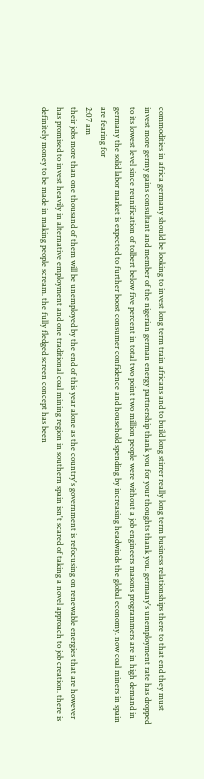commodities in africa germany should be looking to invest long term train africans and to build long stirrer really long term business relationships there to that end they must invest more germy gains consultant and member of the nigerian german energy partnership thank you for your thoughts thank you. germany's unemployment rate has dropped to its lowest level since reunification of tolbert below five percent in total two point two million people were without a job engineers masons programmers are in high demand in germany the solid labor market is expected to further boost consumer confidence and household spending by increasing headwinds the global economy. now coal miners in spain are fearing for
2:07 am
their jobs more than one thousand of them will be unemployed by the end of this year alone as the country's government is refocusing on renewable energies that are however has promised to invest heavily in alternative employment and one traditional coal mining region in southern spain isn't scared of taking a novel approach to job creation. there is definitely money to be made in making people scream. the fully fledged screen concept has been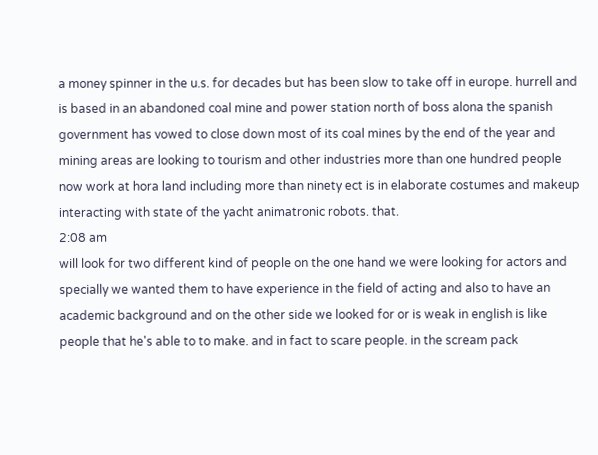a money spinner in the u.s. for decades but has been slow to take off in europe. hurrell and is based in an abandoned coal mine and power station north of boss alona the spanish government has vowed to close down most of its coal mines by the end of the year and mining areas are looking to tourism and other industries more than one hundred people now work at hora land including more than ninety ect is in elaborate costumes and makeup interacting with state of the yacht animatronic robots. that.
2:08 am
will look for two different kind of people on the one hand we were looking for actors and specially we wanted them to have experience in the field of acting and also to have an academic background and on the other side we looked for or is weak in english is like people that he's able to to make. and in fact to scare people. in the scream pack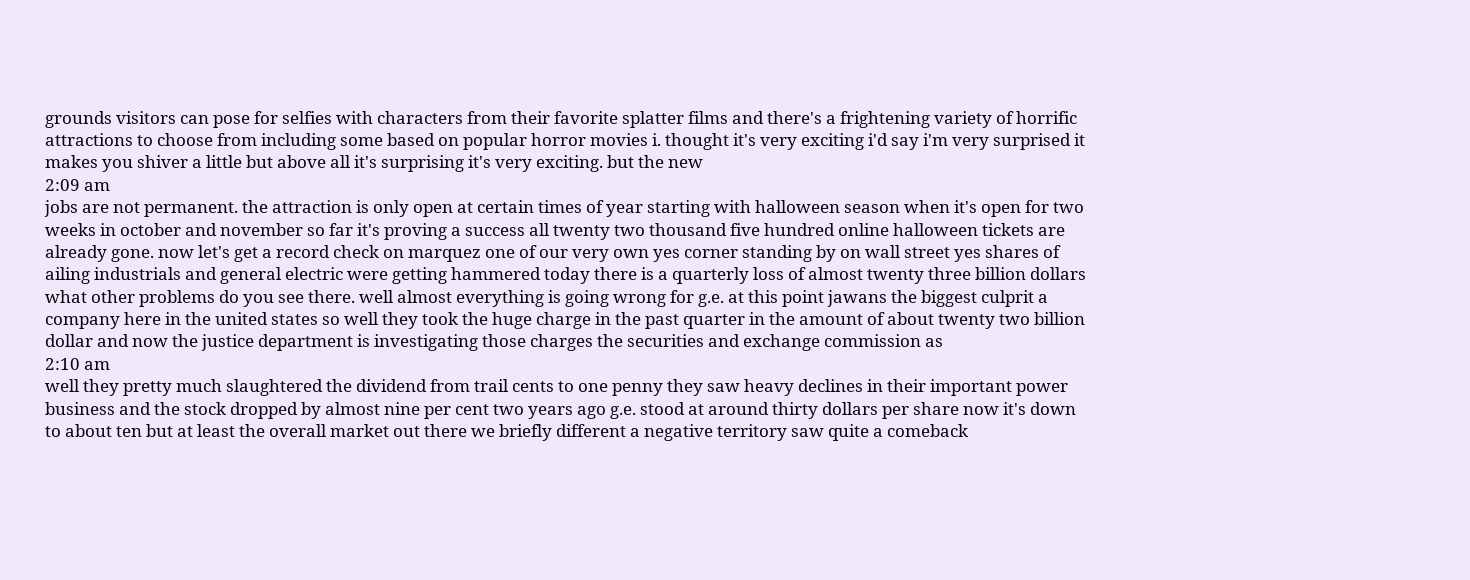grounds visitors can pose for selfies with characters from their favorite splatter films and there's a frightening variety of horrific attractions to choose from including some based on popular horror movies i. thought it's very exciting i'd say i'm very surprised it makes you shiver a little but above all it's surprising it's very exciting. but the new
2:09 am
jobs are not permanent. the attraction is only open at certain times of year starting with halloween season when it's open for two weeks in october and november so far it's proving a success all twenty two thousand five hundred online halloween tickets are already gone. now let's get a record check on marquez one of our very own yes corner standing by on wall street yes shares of ailing industrials and general electric were getting hammered today there is a quarterly loss of almost twenty three billion dollars what other problems do you see there. well almost everything is going wrong for g.e. at this point jawans the biggest culprit a company here in the united states so well they took the huge charge in the past quarter in the amount of about twenty two billion dollar and now the justice department is investigating those charges the securities and exchange commission as
2:10 am
well they pretty much slaughtered the dividend from trail cents to one penny they saw heavy declines in their important power business and the stock dropped by almost nine per cent two years ago g.e. stood at around thirty dollars per share now it's down to about ten but at least the overall market out there we briefly different a negative territory saw quite a comeback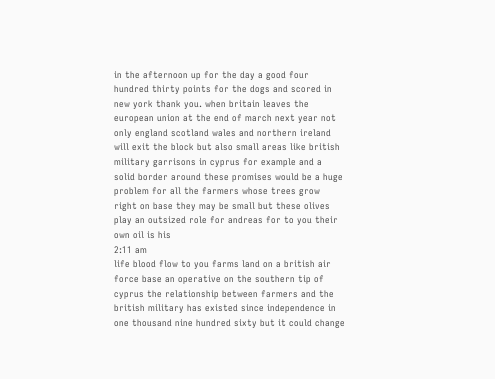in the afternoon up for the day a good four hundred thirty points for the dogs and scored in new york thank you. when britain leaves the european union at the end of march next year not only england scotland wales and northern ireland will exit the block but also small areas like british military garrisons in cyprus for example and a solid border around these promises would be a huge problem for all the farmers whose trees grow right on base they may be small but these olives play an outsized role for andreas for to you their own oil is his
2:11 am
life blood flow to you farms land on a british air force base an operative on the southern tip of cyprus the relationship between farmers and the british military has existed since independence in one thousand nine hundred sixty but it could change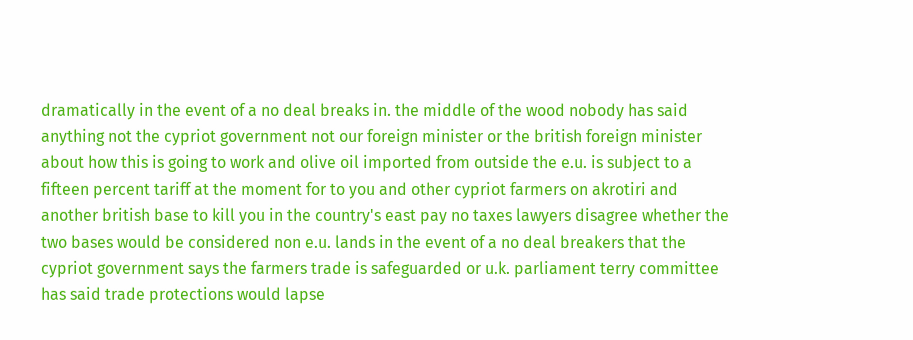dramatically in the event of a no deal breaks in. the middle of the wood nobody has said anything not the cypriot government not our foreign minister or the british foreign minister about how this is going to work and olive oil imported from outside the e.u. is subject to a fifteen percent tariff at the moment for to you and other cypriot farmers on akrotiri and another british base to kill you in the country's east pay no taxes lawyers disagree whether the two bases would be considered non e.u. lands in the event of a no deal breakers that the cypriot government says the farmers trade is safeguarded or u.k. parliament terry committee has said trade protections would lapse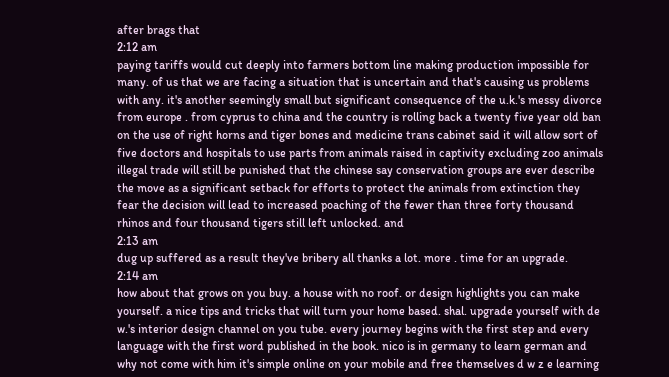after brags that
2:12 am
paying tariffs would cut deeply into farmers bottom line making production impossible for many. of us that we are facing a situation that is uncertain and that's causing us problems with any. it's another seemingly small but significant consequence of the u.k.'s messy divorce from europe . from cyprus to china and the country is rolling back a twenty five year old ban on the use of right horns and tiger bones and medicine trans cabinet said it will allow sort of five doctors and hospitals to use parts from animals raised in captivity excluding zoo animals illegal trade will still be punished that the chinese say conservation groups are ever describe the move as a significant setback for efforts to protect the animals from extinction they fear the decision will lead to increased poaching of the fewer than three forty thousand rhinos and four thousand tigers still left unlocked. and
2:13 am
dug up suffered as a result they've bribery all thanks a lot. more . time for an upgrade.
2:14 am
how about that grows on you buy. a house with no roof. or design highlights you can make yourself. a nice tips and tricks that will turn your home based. shal. upgrade yourself with de w.'s interior design channel on you tube. every journey begins with the first step and every language with the first word published in the book. nico is in germany to learn german and why not come with him it's simple online on your mobile and free themselves d w z e learning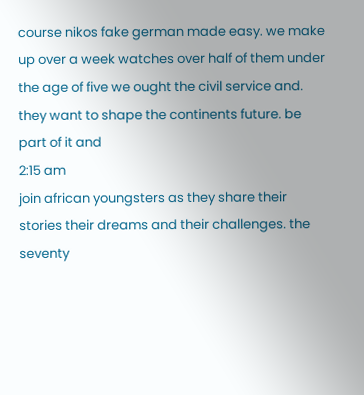course nikos fake german made easy. we make up over a week watches over half of them under the age of five we ought the civil service and. they want to shape the continents future. be part of it and
2:15 am
join african youngsters as they share their stories their dreams and their challenges. the seventy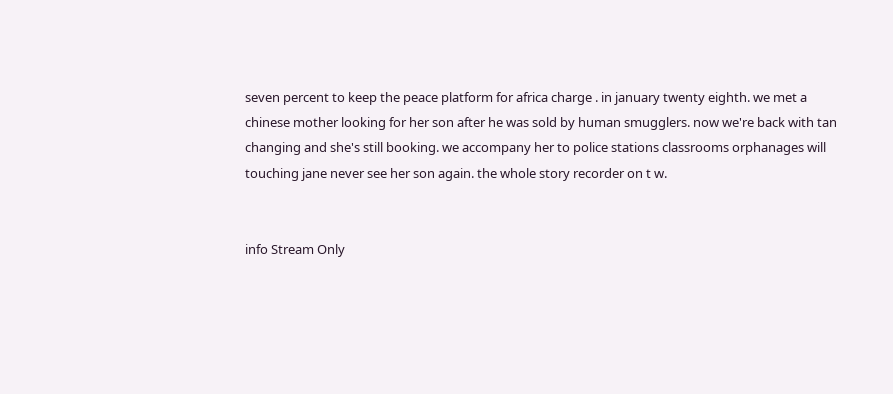seven percent to keep the peace platform for africa charge . in january twenty eighth. we met a chinese mother looking for her son after he was sold by human smugglers. now we're back with tan changing and she's still booking. we accompany her to police stations classrooms orphanages will touching jane never see her son again. the whole story recorder on t w.


info Stream Only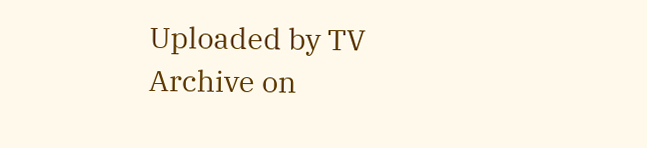Uploaded by TV Archive on